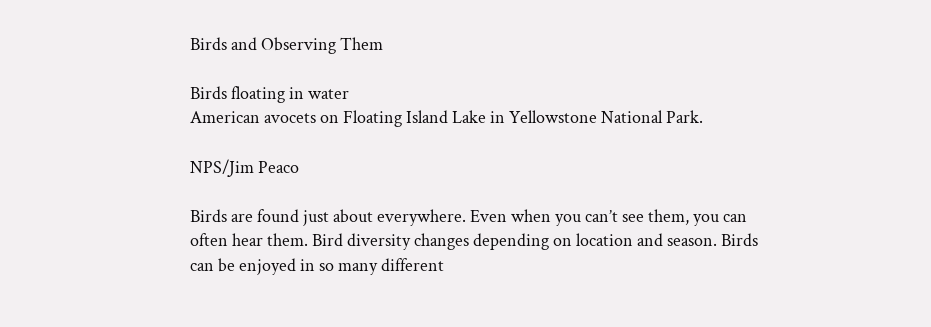Birds and Observing Them

Birds floating in water
American avocets on Floating Island Lake in Yellowstone National Park.

NPS/Jim Peaco

Birds are found just about everywhere. Even when you can’t see them, you can often hear them. Bird diversity changes depending on location and season. Birds can be enjoyed in so many different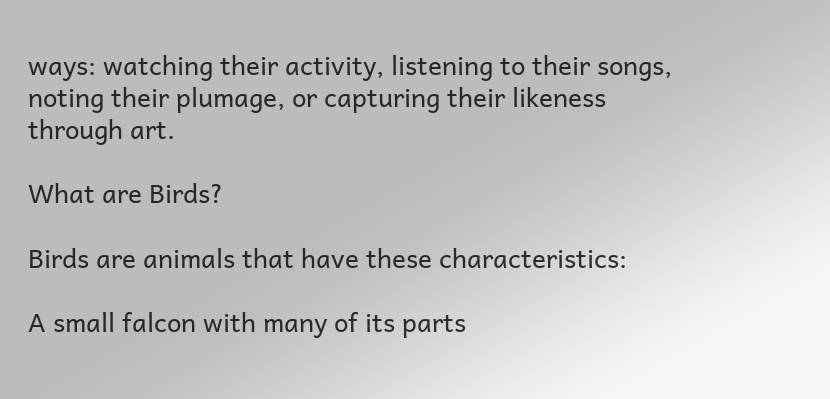ways: watching their activity, listening to their songs, noting their plumage, or capturing their likeness through art.

What are Birds?

Birds are animals that have these characteristics:

A small falcon with many of its parts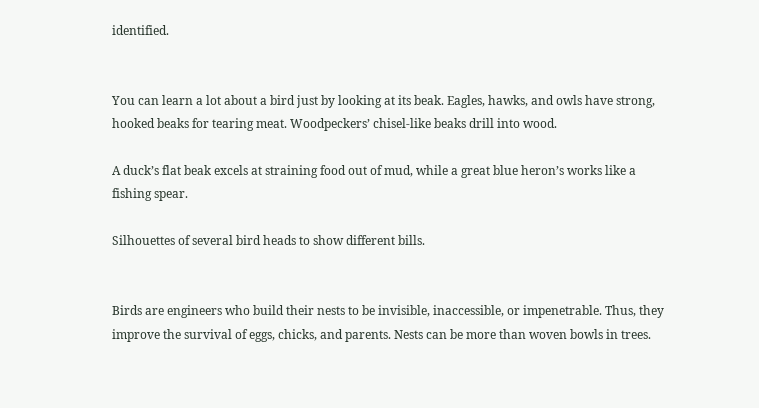identified.


You can learn a lot about a bird just by looking at its beak. Eagles, hawks, and owls have strong, hooked beaks for tearing meat. Woodpeckers’ chisel-like beaks drill into wood.

A duck’s flat beak excels at straining food out of mud, while a great blue heron’s works like a fishing spear.

Silhouettes of several bird heads to show different bills.


Birds are engineers who build their nests to be invisible, inaccessible, or impenetrable. Thus, they improve the survival of eggs, chicks, and parents. Nests can be more than woven bowls in trees.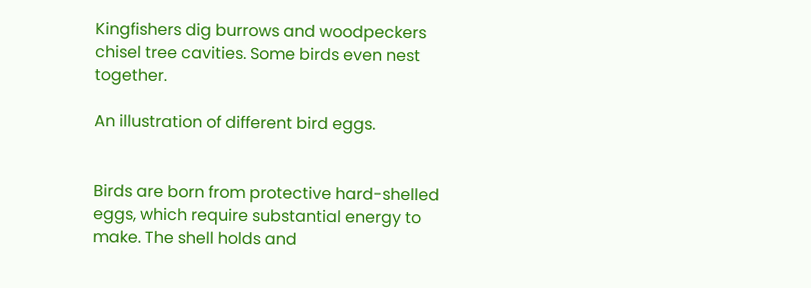Kingfishers dig burrows and woodpeckers chisel tree cavities. Some birds even nest together.

An illustration of different bird eggs.


Birds are born from protective hard-shelled eggs, which require substantial energy to make. The shell holds and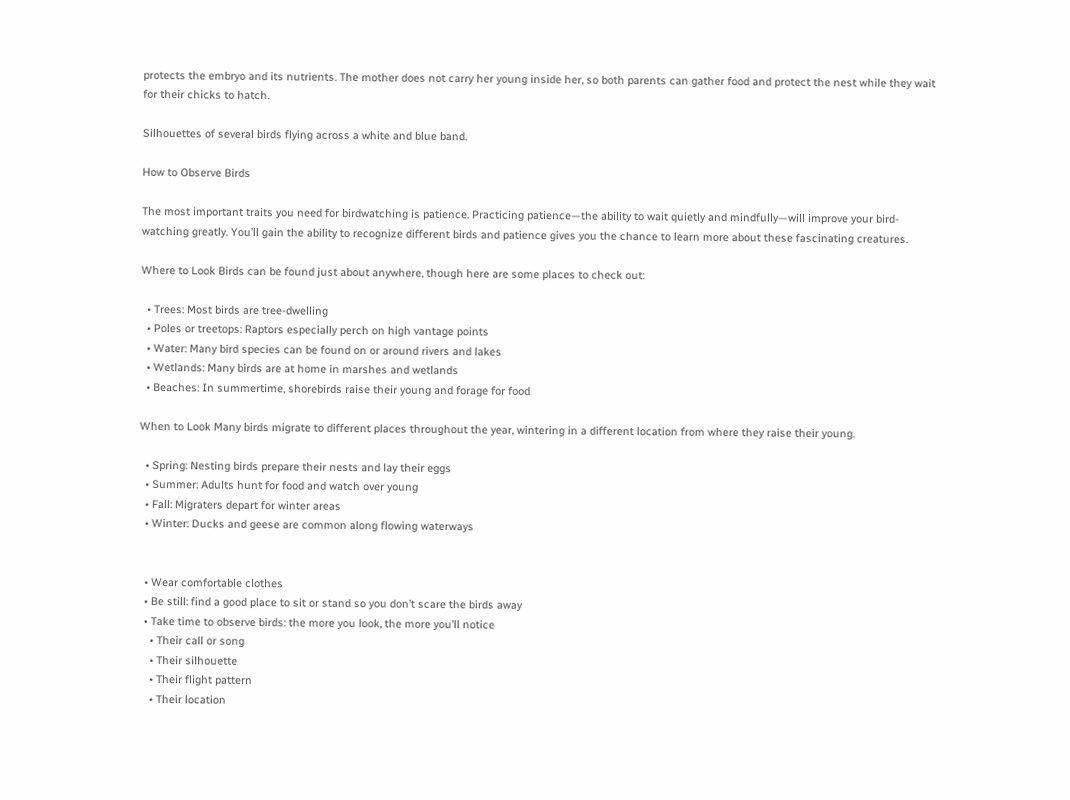protects the embryo and its nutrients. The mother does not carry her young inside her, so both parents can gather food and protect the nest while they wait for their chicks to hatch.

Silhouettes of several birds flying across a white and blue band.

How to Observe Birds

The most important traits you need for birdwatching is patience. Practicing patience—the ability to wait quietly and mindfully—will improve your bird-watching greatly. You’ll gain the ability to recognize different birds and patience gives you the chance to learn more about these fascinating creatures.

Where to Look Birds can be found just about anywhere, though here are some places to check out:

  • Trees: Most birds are tree-dwelling
  • Poles or treetops: Raptors especially perch on high vantage points
  • Water: Many bird species can be found on or around rivers and lakes
  • Wetlands: Many birds are at home in marshes and wetlands
  • Beaches: In summertime, shorebirds raise their young and forage for food

When to Look Many birds migrate to different places throughout the year, wintering in a different location from where they raise their young.

  • Spring: Nesting birds prepare their nests and lay their eggs
  • Summer: Adults hunt for food and watch over young
  • Fall: Migraters depart for winter areas
  • Winter: Ducks and geese are common along flowing waterways


  • Wear comfortable clothes
  • Be still: find a good place to sit or stand so you don’t scare the birds away
  • Take time to observe birds: the more you look, the more you’ll notice
    • Their call or song
    • Their silhouette
    • Their flight pattern
    • Their location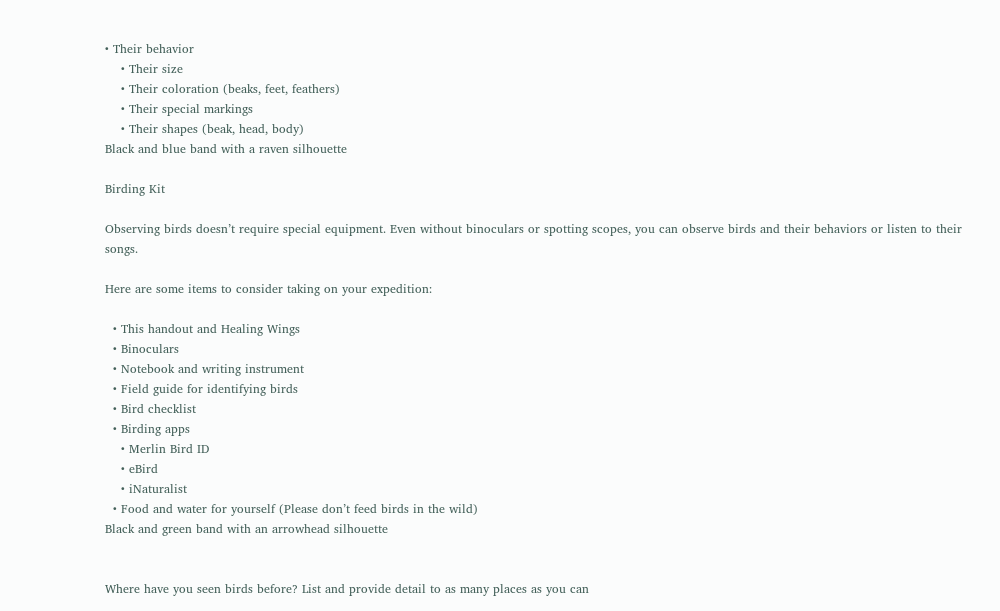• Their behavior
    • Their size
    • Their coloration (beaks, feet, feathers)
    • Their special markings
    • Their shapes (beak, head, body)
Black and blue band with a raven silhouette

Birding Kit

Observing birds doesn’t require special equipment. Even without binoculars or spotting scopes, you can observe birds and their behaviors or listen to their songs.

Here are some items to consider taking on your expedition:

  • This handout and Healing Wings
  • Binoculars
  • Notebook and writing instrument
  • Field guide for identifying birds
  • Bird checklist
  • Birding apps
    • Merlin Bird ID
    • eBird
    • iNaturalist
  • Food and water for yourself (Please don’t feed birds in the wild)
Black and green band with an arrowhead silhouette


Where have you seen birds before? List and provide detail to as many places as you can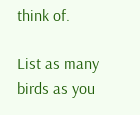think of.

List as many birds as you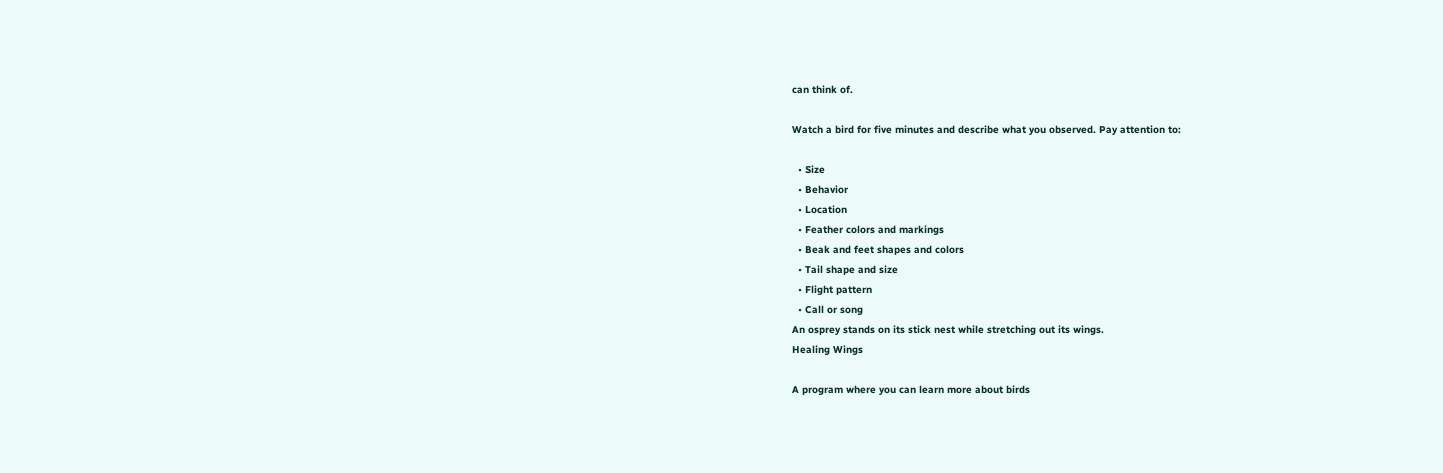can think of.

Watch a bird for five minutes and describe what you observed. Pay attention to:

  • Size
  • Behavior
  • Location
  • Feather colors and markings
  • Beak and feet shapes and colors
  • Tail shape and size
  • Flight pattern
  • Call or song
An osprey stands on its stick nest while stretching out its wings.
Healing Wings

A program where you can learn more about birds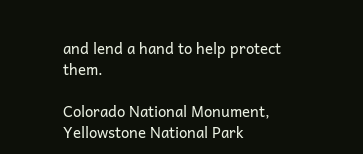and lend a hand to help protect them.

Colorado National Monument, Yellowstone National Park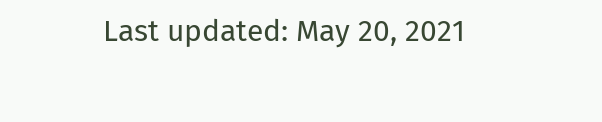Last updated: May 20, 2021